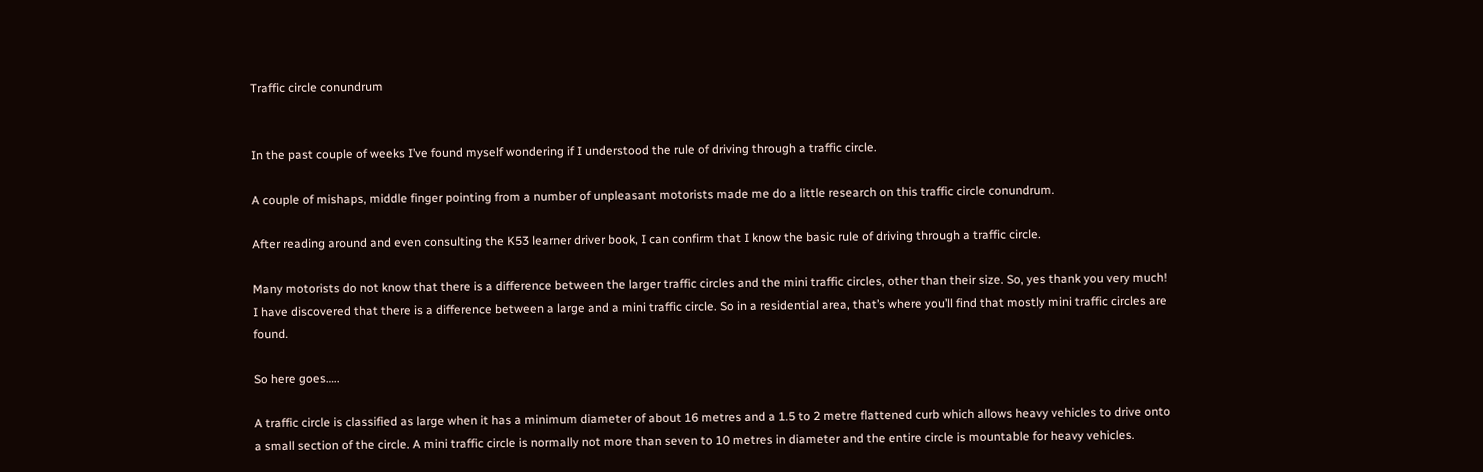Traffic circle conundrum


In the past couple of weeks I’ve found myself wondering if I understood the rule of driving through a traffic circle.

A couple of mishaps, middle finger pointing from a number of unpleasant motorists made me do a little research on this traffic circle conundrum.

After reading around and even consulting the K53 learner driver book, I can confirm that I know the basic rule of driving through a traffic circle.

Many motorists do not know that there is a difference between the larger traffic circles and the mini traffic circles, other than their size. So, yes thank you very much! I have discovered that there is a difference between a large and a mini traffic circle. So in a residential area, that’s where you’ll find that mostly mini traffic circles are found.

So here goes…..

A traffic circle is classified as large when it has a minimum diameter of about 16 metres and a 1.5 to 2 metre flattened curb which allows heavy vehicles to drive onto a small section of the circle. A mini traffic circle is normally not more than seven to 10 metres in diameter and the entire circle is mountable for heavy vehicles.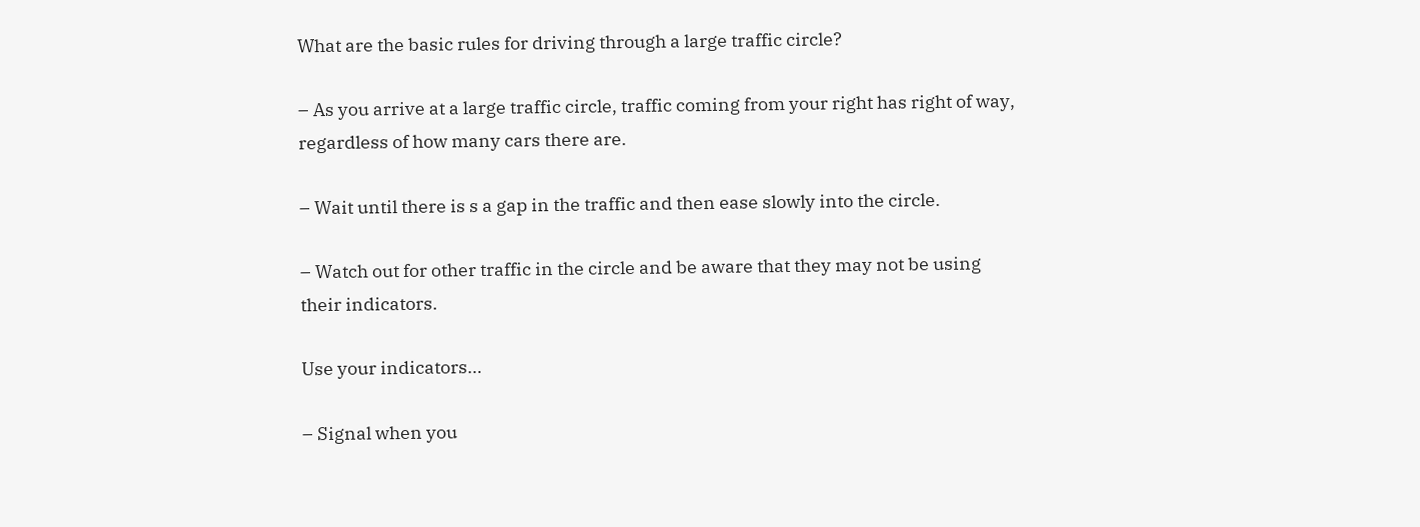What are the basic rules for driving through a large traffic circle?

– As you arrive at a large traffic circle, traffic coming from your right has right of way,
regardless of how many cars there are.

– Wait until there is s a gap in the traffic and then ease slowly into the circle.

– Watch out for other traffic in the circle and be aware that they may not be using
their indicators.

Use your indicators…

– Signal when you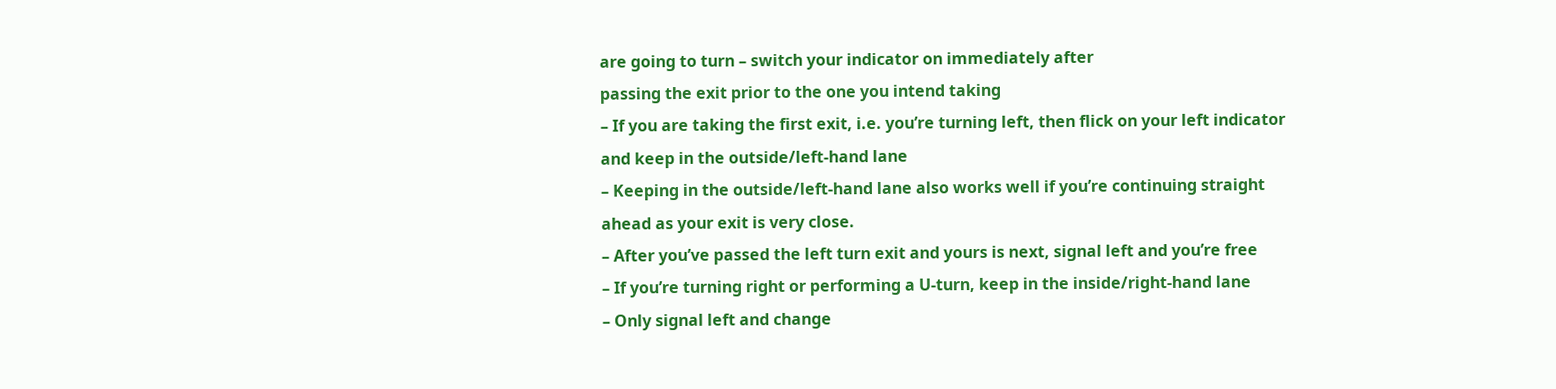are going to turn – switch your indicator on immediately after
passing the exit prior to the one you intend taking
– If you are taking the first exit, i.e. you’re turning left, then flick on your left indicator
and keep in the outside/left-hand lane
– Keeping in the outside/left-hand lane also works well if you’re continuing straight
ahead as your exit is very close.
– After you’ve passed the left turn exit and yours is next, signal left and you’re free
– If you’re turning right or performing a U-turn, keep in the inside/right-hand lane
– Only signal left and change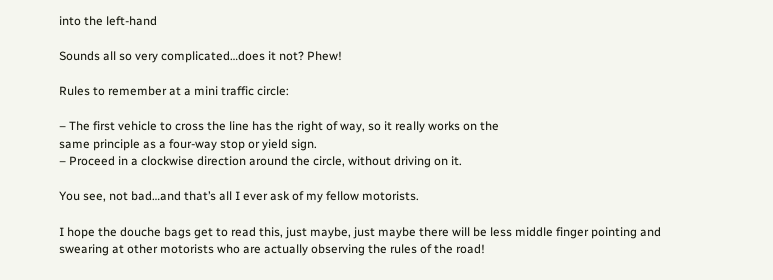into the left-hand

Sounds all so very complicated…does it not? Phew!

Rules to remember at a mini traffic circle:

– The first vehicle to cross the line has the right of way, so it really works on the
same principle as a four-way stop or yield sign.
– Proceed in a clockwise direction around the circle, without driving on it.

You see, not bad…and that’s all I ever ask of my fellow motorists.

I hope the douche bags get to read this, just maybe, just maybe there will be less middle finger pointing and swearing at other motorists who are actually observing the rules of the road!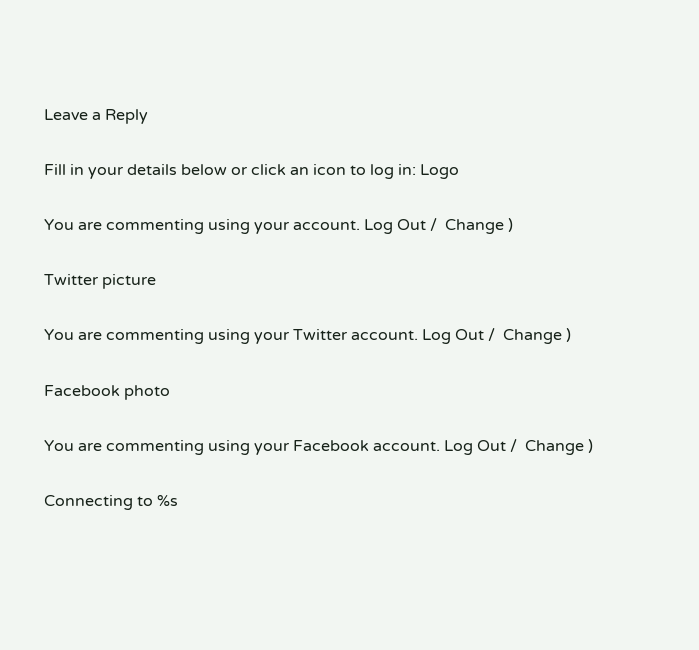Leave a Reply

Fill in your details below or click an icon to log in: Logo

You are commenting using your account. Log Out /  Change )

Twitter picture

You are commenting using your Twitter account. Log Out /  Change )

Facebook photo

You are commenting using your Facebook account. Log Out /  Change )

Connecting to %s